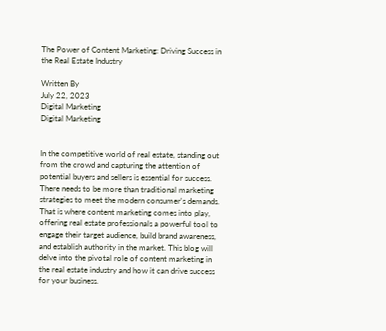The Power of Content Marketing: Driving Success in the Real Estate Industry

Written By
July 22, 2023
Digital Marketing
Digital Marketing


In the competitive world of real estate, standing out from the crowd and capturing the attention of potential buyers and sellers is essential for success. There needs to be more than traditional marketing strategies to meet the modern consumer's demands. That is where content marketing comes into play, offering real estate professionals a powerful tool to engage their target audience, build brand awareness, and establish authority in the market. This blog will delve into the pivotal role of content marketing in the real estate industry and how it can drive success for your business.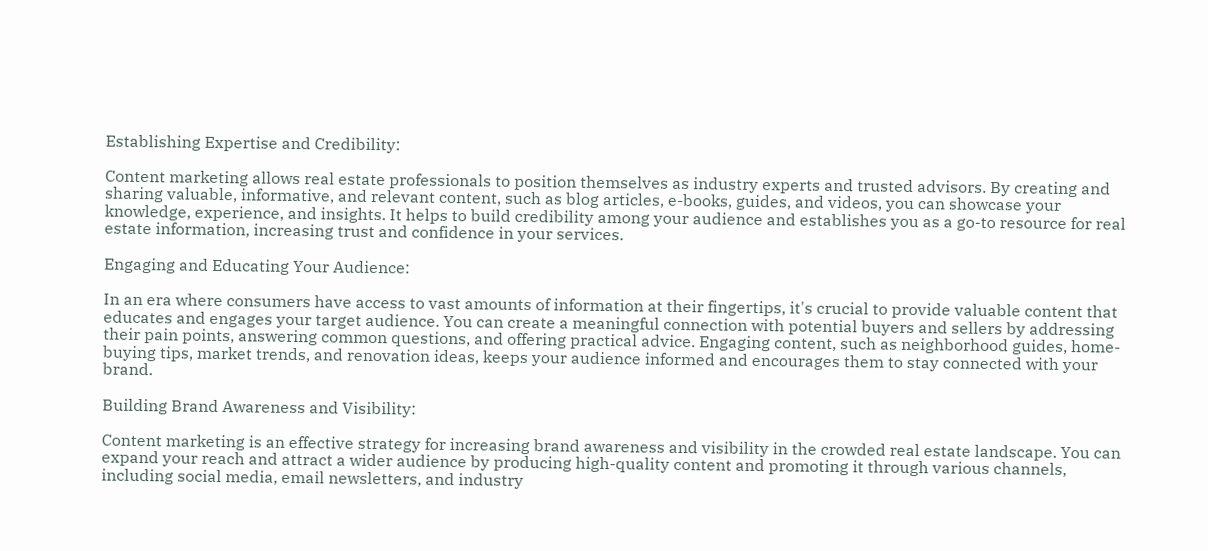Establishing Expertise and Credibility:

Content marketing allows real estate professionals to position themselves as industry experts and trusted advisors. By creating and sharing valuable, informative, and relevant content, such as blog articles, e-books, guides, and videos, you can showcase your knowledge, experience, and insights. It helps to build credibility among your audience and establishes you as a go-to resource for real estate information, increasing trust and confidence in your services.

Engaging and Educating Your Audience:

In an era where consumers have access to vast amounts of information at their fingertips, it's crucial to provide valuable content that educates and engages your target audience. You can create a meaningful connection with potential buyers and sellers by addressing their pain points, answering common questions, and offering practical advice. Engaging content, such as neighborhood guides, home-buying tips, market trends, and renovation ideas, keeps your audience informed and encourages them to stay connected with your brand.

Building Brand Awareness and Visibility:

Content marketing is an effective strategy for increasing brand awareness and visibility in the crowded real estate landscape. You can expand your reach and attract a wider audience by producing high-quality content and promoting it through various channels, including social media, email newsletters, and industry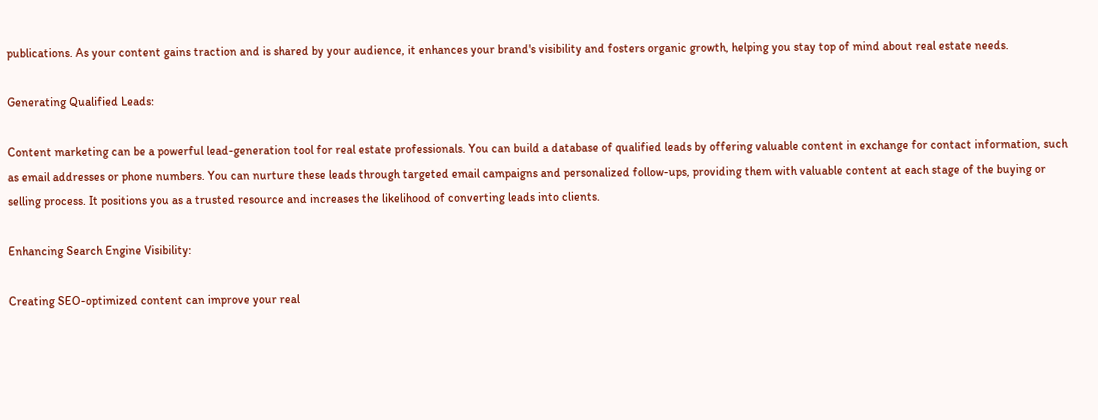publications. As your content gains traction and is shared by your audience, it enhances your brand's visibility and fosters organic growth, helping you stay top of mind about real estate needs.

Generating Qualified Leads:

Content marketing can be a powerful lead-generation tool for real estate professionals. You can build a database of qualified leads by offering valuable content in exchange for contact information, such as email addresses or phone numbers. You can nurture these leads through targeted email campaigns and personalized follow-ups, providing them with valuable content at each stage of the buying or selling process. It positions you as a trusted resource and increases the likelihood of converting leads into clients.

Enhancing Search Engine Visibility:

Creating SEO-optimized content can improve your real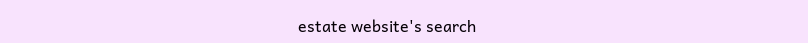estate website's search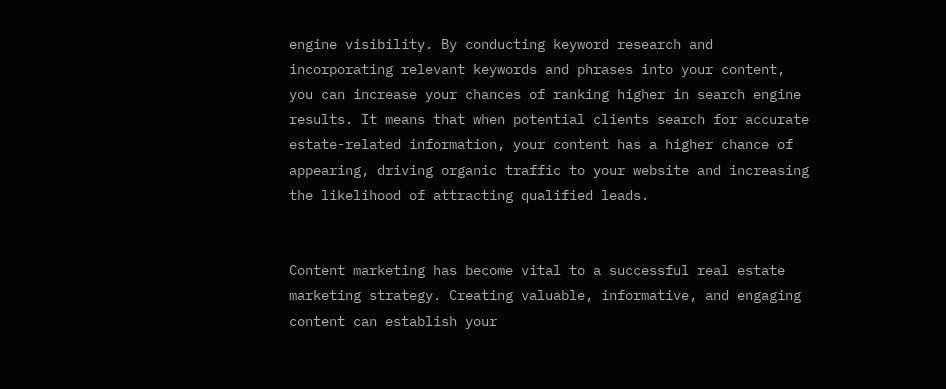engine visibility. By conducting keyword research and incorporating relevant keywords and phrases into your content, you can increase your chances of ranking higher in search engine results. It means that when potential clients search for accurate estate-related information, your content has a higher chance of appearing, driving organic traffic to your website and increasing the likelihood of attracting qualified leads.


Content marketing has become vital to a successful real estate marketing strategy. Creating valuable, informative, and engaging content can establish your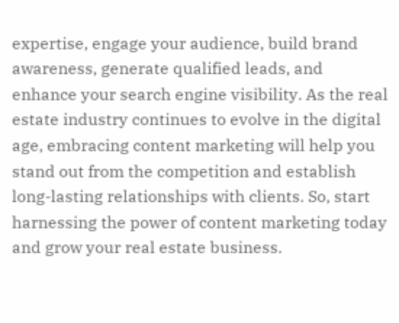expertise, engage your audience, build brand awareness, generate qualified leads, and enhance your search engine visibility. As the real estate industry continues to evolve in the digital age, embracing content marketing will help you stand out from the competition and establish long-lasting relationships with clients. So, start harnessing the power of content marketing today and grow your real estate business.